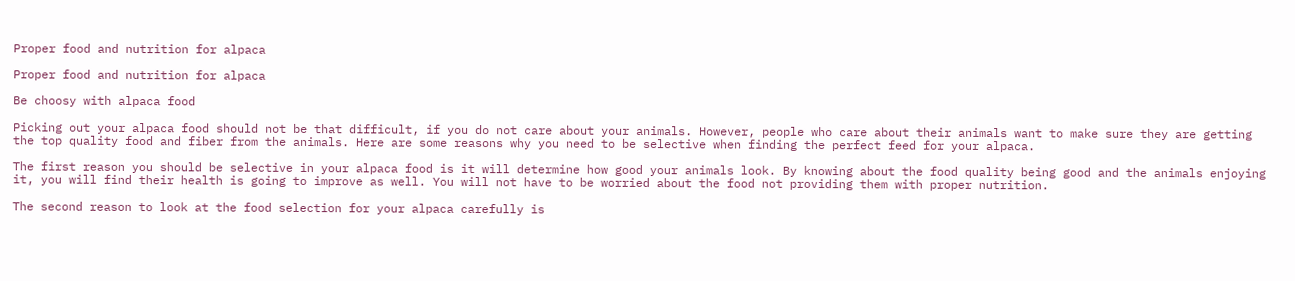Proper food and nutrition for alpaca

Proper food and nutrition for alpaca

Be choosy with alpaca food

Picking out your alpaca food should not be that difficult, if you do not care about your animals. However, people who care about their animals want to make sure they are getting the top quality food and fiber from the animals. Here are some reasons why you need to be selective when finding the perfect feed for your alpaca.

The first reason you should be selective in your alpaca food is it will determine how good your animals look. By knowing about the food quality being good and the animals enjoying it, you will find their health is going to improve as well. You will not have to be worried about the food not providing them with proper nutrition.

The second reason to look at the food selection for your alpaca carefully is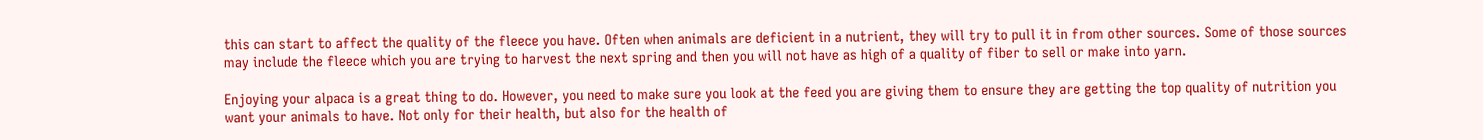this can start to affect the quality of the fleece you have. Often when animals are deficient in a nutrient, they will try to pull it in from other sources. Some of those sources may include the fleece which you are trying to harvest the next spring and then you will not have as high of a quality of fiber to sell or make into yarn.

Enjoying your alpaca is a great thing to do. However, you need to make sure you look at the feed you are giving them to ensure they are getting the top quality of nutrition you want your animals to have. Not only for their health, but also for the health of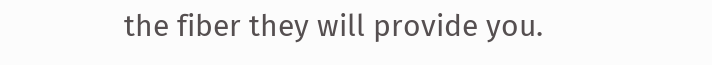the fiber they will provide you.